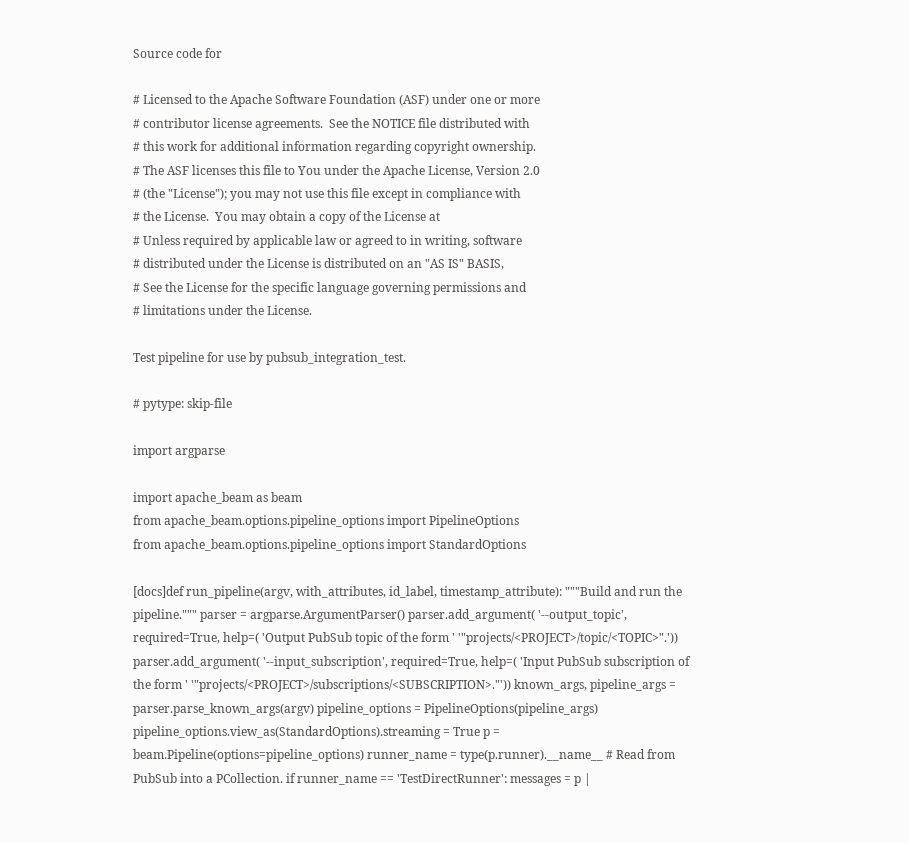Source code for

# Licensed to the Apache Software Foundation (ASF) under one or more
# contributor license agreements.  See the NOTICE file distributed with
# this work for additional information regarding copyright ownership.
# The ASF licenses this file to You under the Apache License, Version 2.0
# (the "License"); you may not use this file except in compliance with
# the License.  You may obtain a copy of the License at
# Unless required by applicable law or agreed to in writing, software
# distributed under the License is distributed on an "AS IS" BASIS,
# See the License for the specific language governing permissions and
# limitations under the License.

Test pipeline for use by pubsub_integration_test.

# pytype: skip-file

import argparse

import apache_beam as beam
from apache_beam.options.pipeline_options import PipelineOptions
from apache_beam.options.pipeline_options import StandardOptions

[docs]def run_pipeline(argv, with_attributes, id_label, timestamp_attribute): """Build and run the pipeline.""" parser = argparse.ArgumentParser() parser.add_argument( '--output_topic', required=True, help=( 'Output PubSub topic of the form ' '"projects/<PROJECT>/topic/<TOPIC>".')) parser.add_argument( '--input_subscription', required=True, help=( 'Input PubSub subscription of the form ' '"projects/<PROJECT>/subscriptions/<SUBSCRIPTION>."')) known_args, pipeline_args = parser.parse_known_args(argv) pipeline_options = PipelineOptions(pipeline_args) pipeline_options.view_as(StandardOptions).streaming = True p = beam.Pipeline(options=pipeline_options) runner_name = type(p.runner).__name__ # Read from PubSub into a PCollection. if runner_name == 'TestDirectRunner': messages = p |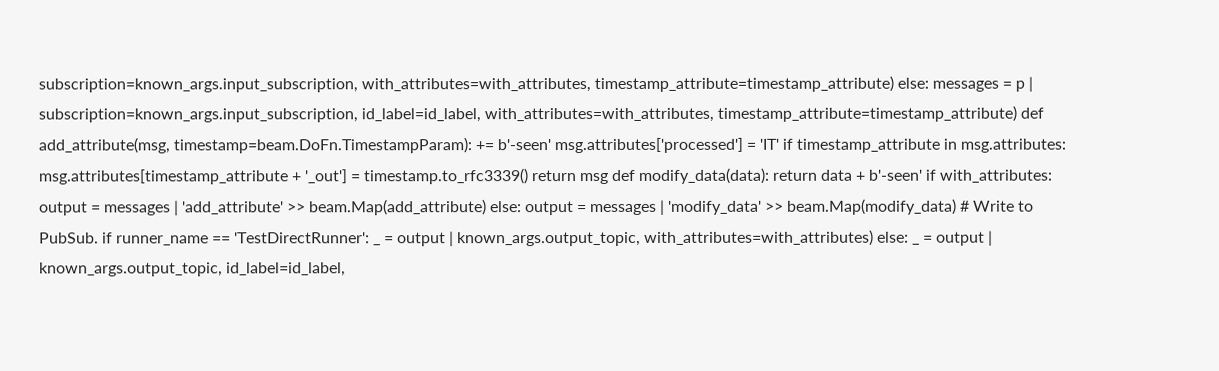subscription=known_args.input_subscription, with_attributes=with_attributes, timestamp_attribute=timestamp_attribute) else: messages = p | subscription=known_args.input_subscription, id_label=id_label, with_attributes=with_attributes, timestamp_attribute=timestamp_attribute) def add_attribute(msg, timestamp=beam.DoFn.TimestampParam): += b'-seen' msg.attributes['processed'] = 'IT' if timestamp_attribute in msg.attributes: msg.attributes[timestamp_attribute + '_out'] = timestamp.to_rfc3339() return msg def modify_data(data): return data + b'-seen' if with_attributes: output = messages | 'add_attribute' >> beam.Map(add_attribute) else: output = messages | 'modify_data' >> beam.Map(modify_data) # Write to PubSub. if runner_name == 'TestDirectRunner': _ = output | known_args.output_topic, with_attributes=with_attributes) else: _ = output | known_args.output_topic, id_label=id_label,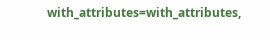with_attributes=with_attributes,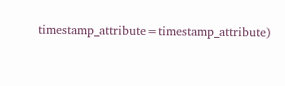timestamp_attribute=timestamp_attribute)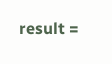result =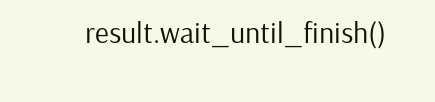result.wait_until_finish()